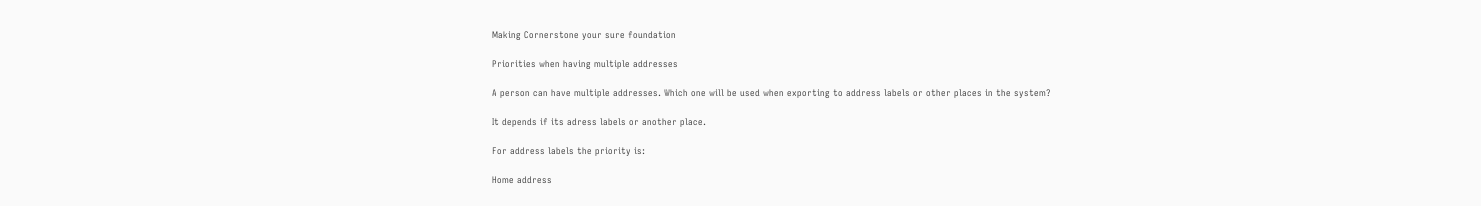Making Cornerstone your sure foundation

Priorities when having multiple addresses

A person can have multiple addresses. Which one will be used when exporting to address labels or other places in the system?

It depends if its adress labels or another place.

For address labels the priority is:

Home address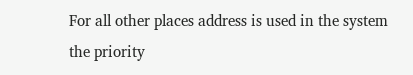For all other places address is used in the system the priority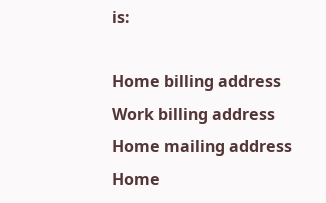is:

Home billing address
Work billing address
Home mailing address
Home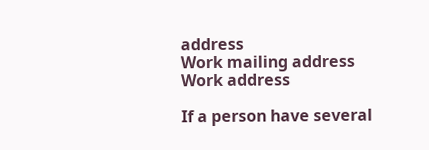address
Work mailing address
Work address

If a person have several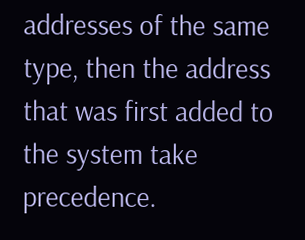addresses of the same type, then the address that was first added to the system take precedence.